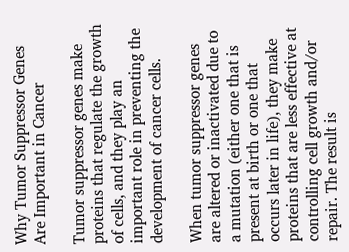Why Tumor Suppressor Genes Are Important in Cancer

Tumor suppressor genes make proteins that regulate the growth of cells, and they play an important role in preventing the development of cancer cells.

When tumor suppressor genes are altered or inactivated due to a mutation (either one that is present at birth or one that occurs later in life), they make proteins that are less effective at controlling cell growth and/or repair. The result is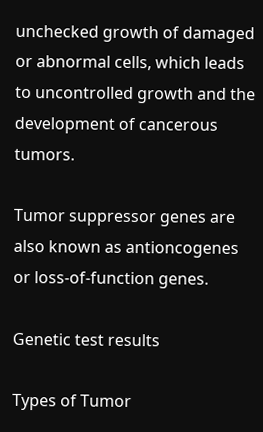unchecked growth of damaged or abnormal cells, which leads to uncontrolled growth and the development of cancerous tumors.

Tumor suppressor genes are also known as antioncogenes or loss-of-function genes.

Genetic test results

Types of Tumor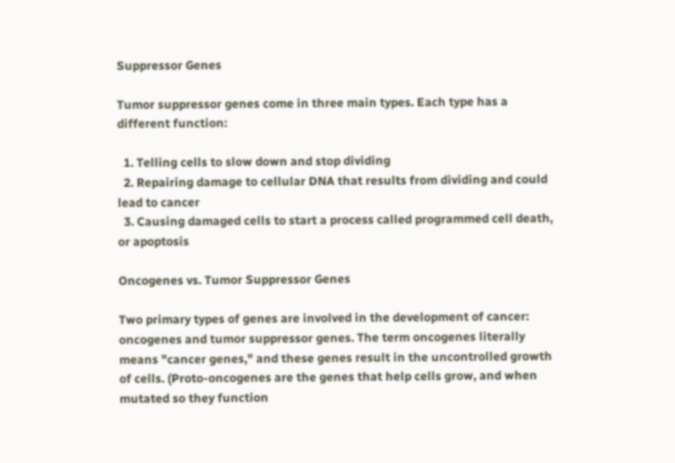Suppressor Genes

Tumor suppressor genes come in three main types. Each type has a different function:

  1. Telling cells to slow down and stop dividing
  2. Repairing damage to cellular DNA that results from dividing and could lead to cancer
  3. Causing damaged cells to start a process called programmed cell death, or apoptosis

Oncogenes vs. Tumor Suppressor Genes

Two primary types of genes are involved in the development of cancer: oncogenes and tumor suppressor genes. The term oncogenes literally means "cancer genes," and these genes result in the uncontrolled growth of cells. (Proto-oncogenes are the genes that help cells grow, and when mutated so they function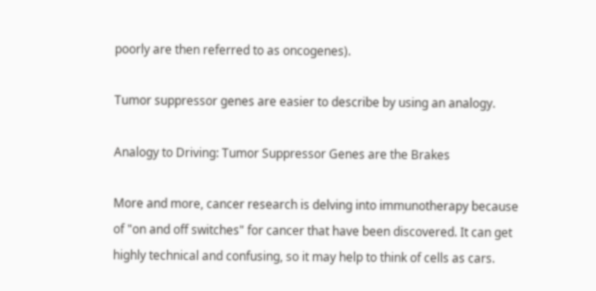poorly are then referred to as oncogenes).

Tumor suppressor genes are easier to describe by using an analogy.

Analogy to Driving: Tumor Suppressor Genes are the Brakes

More and more, cancer research is delving into immunotherapy because of "on and off switches" for cancer that have been discovered. It can get highly technical and confusing, so it may help to think of cells as cars.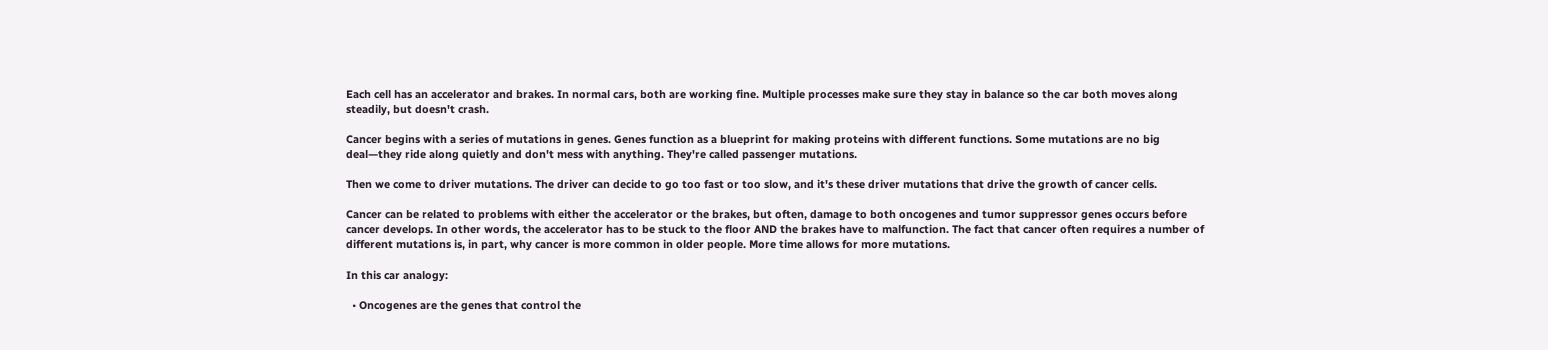Each cell has an accelerator and brakes. In normal cars, both are working fine. Multiple processes make sure they stay in balance so the car both moves along steadily, but doesn't crash.

Cancer begins with a series of mutations in genes. Genes function as a blueprint for making proteins with different functions. Some mutations are no big deal—they ride along quietly and don't mess with anything. They're called passenger mutations.

Then we come to driver mutations. The driver can decide to go too fast or too slow, and it's these driver mutations that drive the growth of cancer cells.

Cancer can be related to problems with either the accelerator or the brakes, but often, damage to both oncogenes and tumor suppressor genes occurs before cancer develops. In other words, the accelerator has to be stuck to the floor AND the brakes have to malfunction. The fact that cancer often requires a number of different mutations is, in part, why cancer is more common in older people. More time allows for more mutations.

In this car analogy:

  • Oncogenes are the genes that control the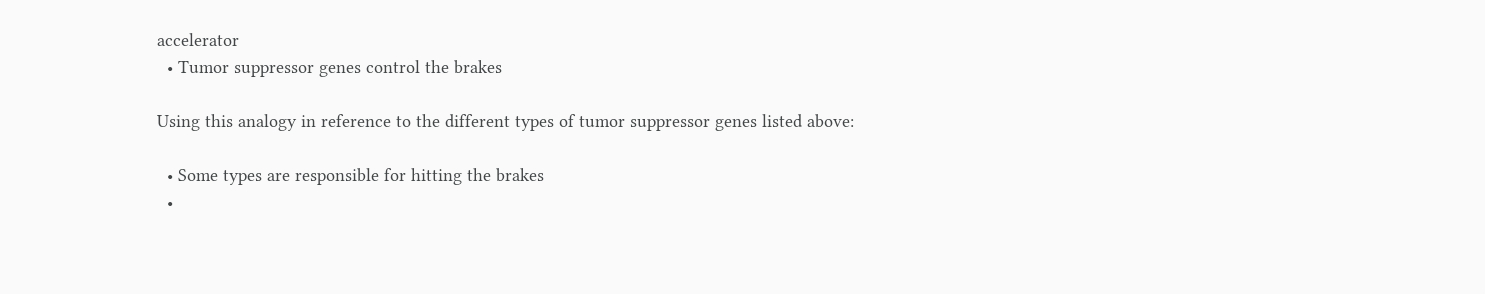accelerator
  • Tumor suppressor genes control the brakes

Using this analogy in reference to the different types of tumor suppressor genes listed above:

  • Some types are responsible for hitting the brakes
  •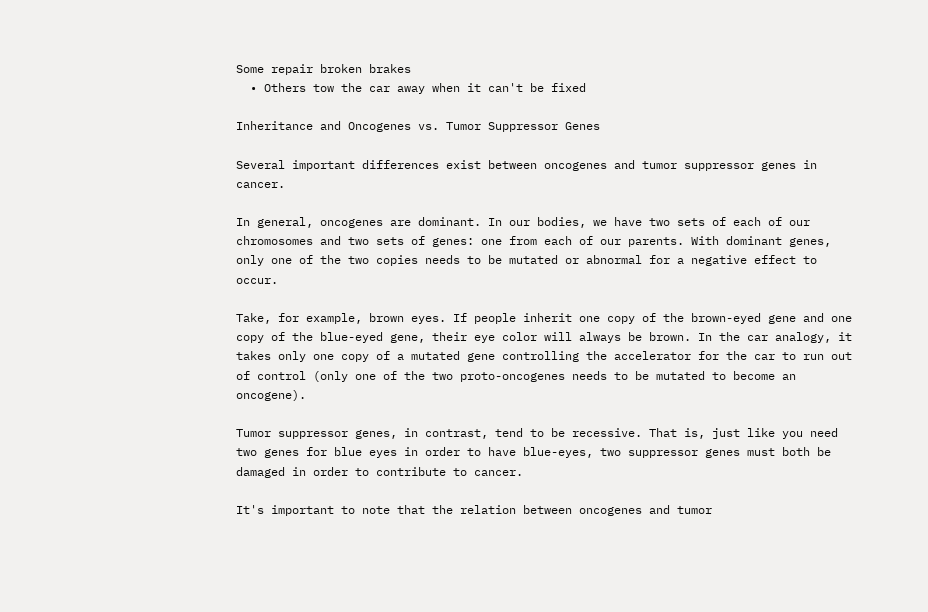Some repair broken brakes
  • Others tow the car away when it can't be fixed

Inheritance and Oncogenes vs. Tumor Suppressor Genes

Several important differences exist between oncogenes and tumor suppressor genes in cancer.

In general, oncogenes are dominant. In our bodies, we have two sets of each of our chromosomes and two sets of genes: one from each of our parents. With dominant genes, only one of the two copies needs to be mutated or abnormal for a negative effect to occur.

Take, for example, brown eyes. If people inherit one copy of the brown-eyed gene and one copy of the blue-eyed gene, their eye color will always be brown. In the car analogy, it takes only one copy of a mutated gene controlling the accelerator for the car to run out of control (only one of the two proto-oncogenes needs to be mutated to become an oncogene).

Tumor suppressor genes, in contrast, tend to be recessive. That is, just like you need two genes for blue eyes in order to have blue-eyes, two suppressor genes must both be damaged in order to contribute to cancer.

It's important to note that the relation between oncogenes and tumor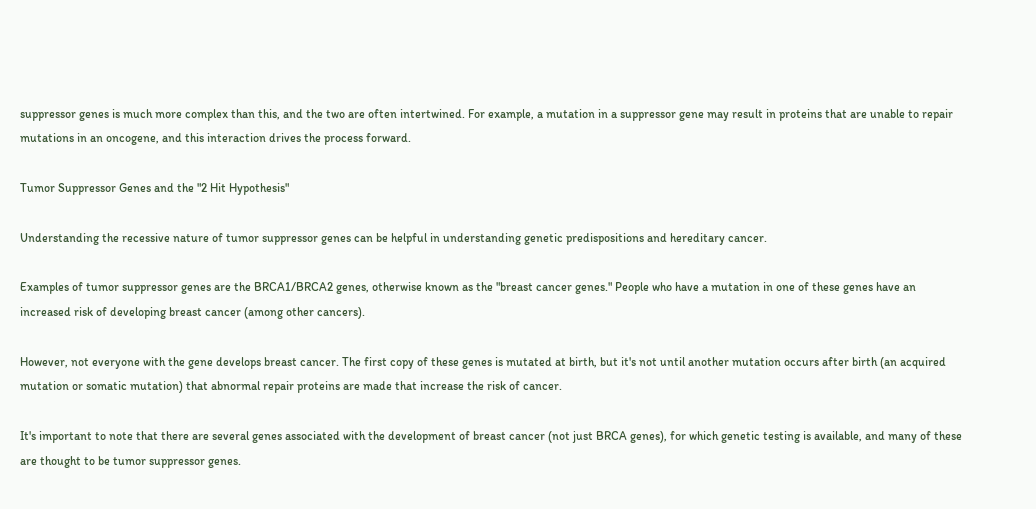suppressor genes is much more complex than this, and the two are often intertwined. For example, a mutation in a suppressor gene may result in proteins that are unable to repair mutations in an oncogene, and this interaction drives the process forward.

Tumor Suppressor Genes and the "2 Hit Hypothesis"

Understanding the recessive nature of tumor suppressor genes can be helpful in understanding genetic predispositions and hereditary cancer.

Examples of tumor suppressor genes are the BRCA1/BRCA2 genes, otherwise known as the "breast cancer genes." People who have a mutation in one of these genes have an increased risk of developing breast cancer (among other cancers).

However, not everyone with the gene develops breast cancer. The first copy of these genes is mutated at birth, but it's not until another mutation occurs after birth (an acquired mutation or somatic mutation) that abnormal repair proteins are made that increase the risk of cancer.

It's important to note that there are several genes associated with the development of breast cancer (not just BRCA genes), for which genetic testing is available, and many of these are thought to be tumor suppressor genes.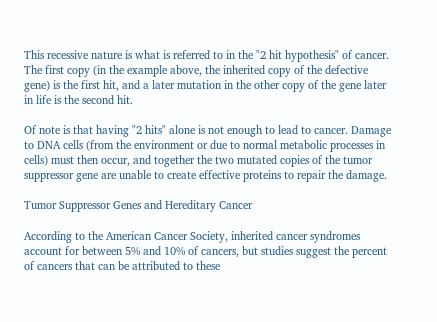This recessive nature is what is referred to in the "2 hit hypothesis" of cancer. The first copy (in the example above, the inherited copy of the defective gene) is the first hit, and a later mutation in the other copy of the gene later in life is the second hit.

Of note is that having "2 hits" alone is not enough to lead to cancer. Damage to DNA cells (from the environment or due to normal metabolic processes in cells) must then occur, and together the two mutated copies of the tumor suppressor gene are unable to create effective proteins to repair the damage.

Tumor Suppressor Genes and Hereditary Cancer

According to the American Cancer Society, inherited cancer syndromes account for between 5% and 10% of cancers, but studies suggest the percent of cancers that can be attributed to these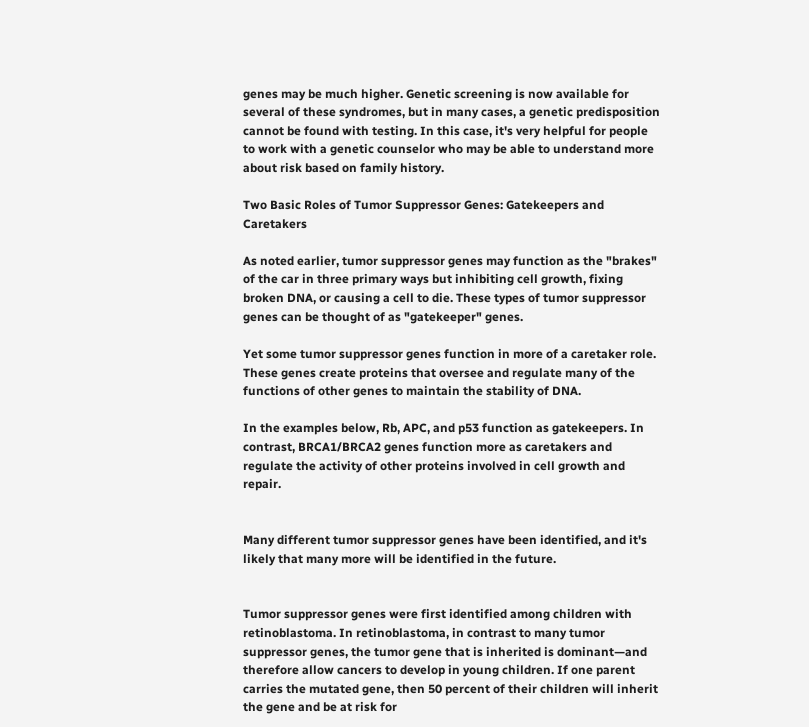genes may be much higher. Genetic screening is now available for several of these syndromes, but in many cases, a genetic predisposition cannot be found with testing. In this case, it's very helpful for people to work with a genetic counselor who may be able to understand more about risk based on family history.

Two Basic Roles of Tumor Suppressor Genes: Gatekeepers and Caretakers

As noted earlier, tumor suppressor genes may function as the "brakes" of the car in three primary ways but inhibiting cell growth, fixing broken DNA, or causing a cell to die. These types of tumor suppressor genes can be thought of as "gatekeeper" genes.

Yet some tumor suppressor genes function in more of a caretaker role. These genes create proteins that oversee and regulate many of the functions of other genes to maintain the stability of DNA.

In the examples below, Rb, APC, and p53 function as gatekeepers. In contrast, BRCA1/BRCA2 genes function more as caretakers and regulate the activity of other proteins involved in cell growth and repair.


Many different tumor suppressor genes have been identified, and it's likely that many more will be identified in the future.


Tumor suppressor genes were first identified among children with retinoblastoma. In retinoblastoma, in contrast to many tumor suppressor genes, the tumor gene that is inherited is dominant—and therefore allow cancers to develop in young children. If one parent carries the mutated gene, then 50 percent of their children will inherit the gene and be at risk for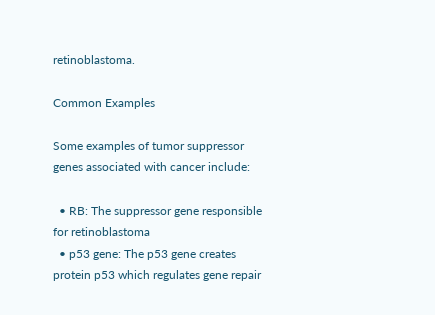retinoblastoma.

Common Examples

Some examples of tumor suppressor genes associated with cancer include:

  • RB: The suppressor gene responsible for retinoblastoma
  • p53 gene: The p53 gene creates protein p53 which regulates gene repair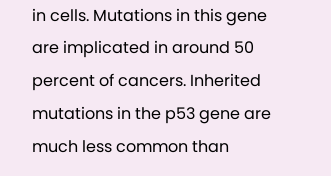in cells. Mutations in this gene are implicated in around 50 percent of cancers. Inherited mutations in the p53 gene are much less common than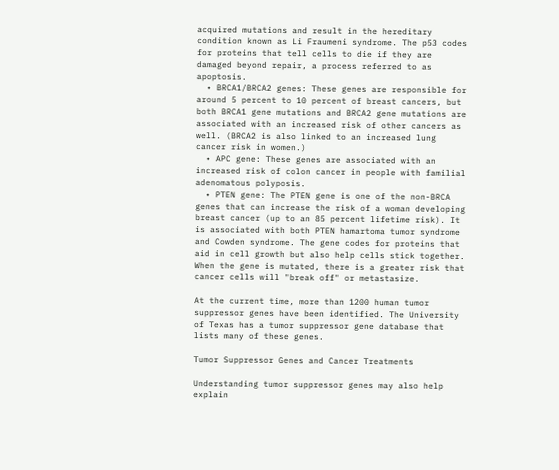acquired mutations and result in the hereditary condition known as Li Fraumeni syndrome. The p53 codes for proteins that tell cells to die if they are damaged beyond repair, a process referred to as apoptosis.
  • BRCA1/BRCA2 genes: These genes are responsible for around 5 percent to 10 percent of breast cancers, but both BRCA1 gene mutations and BRCA2 gene mutations are associated with an increased risk of other cancers as well. (BRCA2 is also linked to an increased lung cancer risk in women.)
  • APC gene: These genes are associated with an increased risk of colon cancer in people with familial adenomatous polyposis.
  • PTEN gene: The PTEN gene is one of the non-BRCA genes that can increase the risk of a woman developing breast cancer (up to an 85 percent lifetime risk). It is associated with both PTEN hamartoma tumor syndrome and Cowden syndrome. The gene codes for proteins that aid in cell growth but also help cells stick together. When the gene is mutated, there is a greater risk that cancer cells will "break off" or metastasize.

At the current time, more than 1200 human tumor suppressor genes have been identified. The University of Texas has a tumor suppressor gene database that lists many of these genes.

Tumor Suppressor Genes and Cancer Treatments

Understanding tumor suppressor genes may also help explain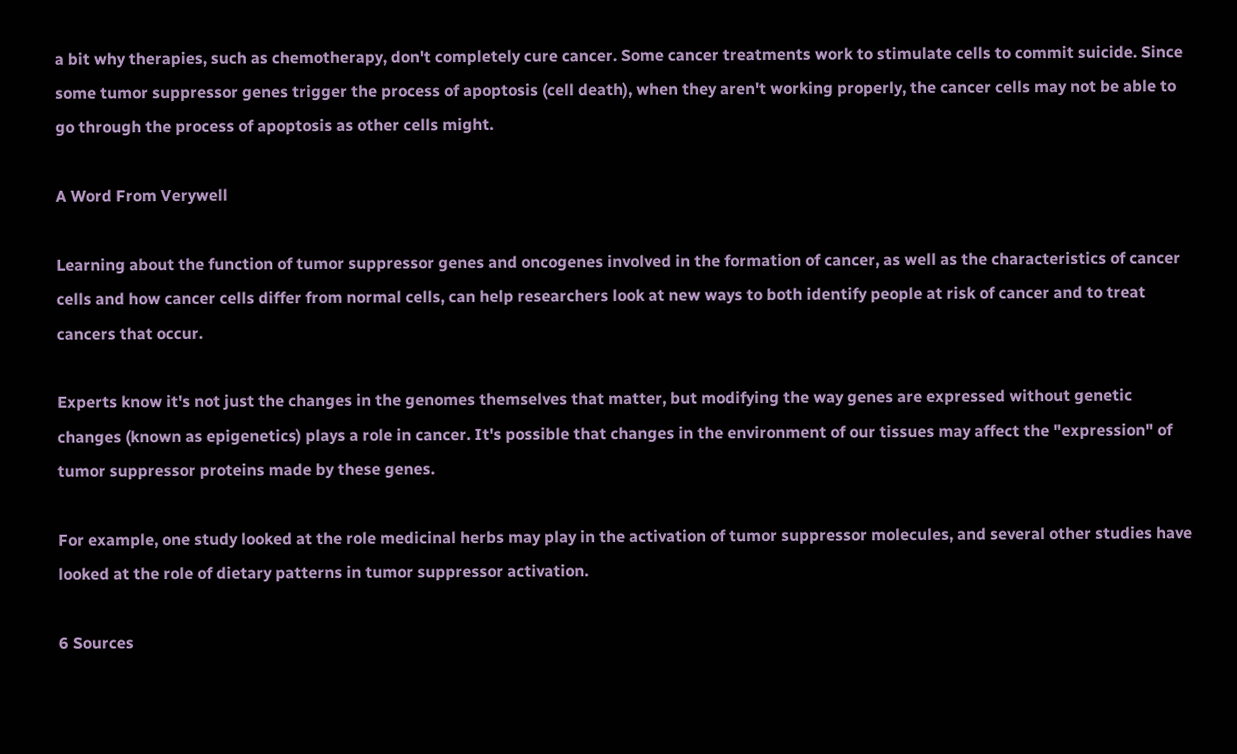a bit why therapies, such as chemotherapy, don't completely cure cancer. Some cancer treatments work to stimulate cells to commit suicide. Since some tumor suppressor genes trigger the process of apoptosis (cell death), when they aren't working properly, the cancer cells may not be able to go through the process of apoptosis as other cells might.

A Word From Verywell

Learning about the function of tumor suppressor genes and oncogenes involved in the formation of cancer, as well as the characteristics of cancer cells and how cancer cells differ from normal cells, can help researchers look at new ways to both identify people at risk of cancer and to treat cancers that occur.

Experts know it's not just the changes in the genomes themselves that matter, but modifying the way genes are expressed without genetic changes (known as epigenetics) plays a role in cancer. It's possible that changes in the environment of our tissues may affect the "expression" of tumor suppressor proteins made by these genes.

For example, one study looked at the role medicinal herbs may play in the activation of tumor suppressor molecules, and several other studies have looked at the role of dietary patterns in tumor suppressor activation.

6 Sources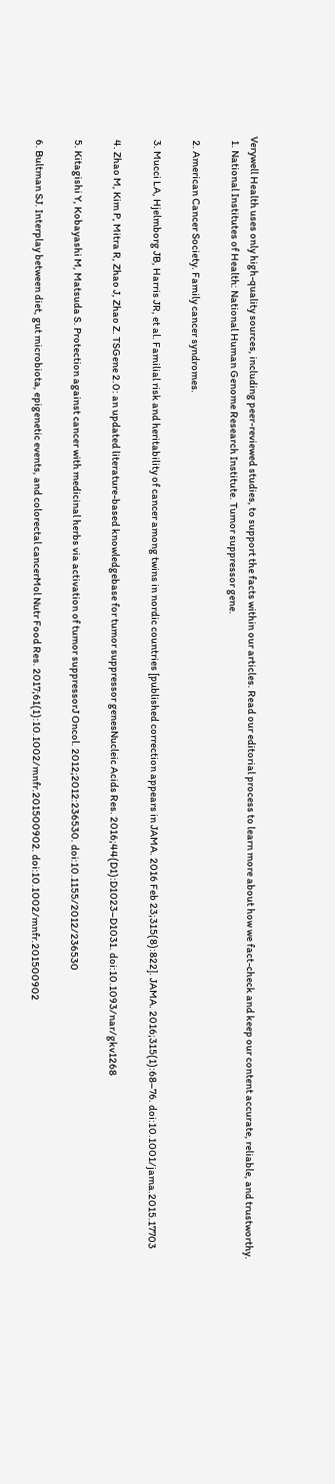Verywell Health uses only high-quality sources, including peer-reviewed studies, to support the facts within our articles. Read our editorial process to learn more about how we fact-check and keep our content accurate, reliable, and trustworthy.
  1. National Institutes of Health: National Human Genome Research Institute. Tumor suppressor gene.

  2. American Cancer Society. Family cancer syndromes.

  3. Mucci LA, Hjelmborg JB, Harris JR, et al. Familial risk and heritability of cancer among twins in nordic countries [published correction appears in JAMA. 2016 Feb 23;315(8):822]. JAMA. 2016;315(1):68–76. doi:10.1001/jama.2015.17703

  4. Zhao M, Kim P, Mitra R, Zhao J, Zhao Z. TSGene 2.0: an updated literature-based knowledgebase for tumor suppressor genesNucleic Acids Res. 2016;44(D1):D1023–D1031. doi:10.1093/nar/gkv1268

  5. Kitagishi Y, Kobayashi M, Matsuda S. Protection against cancer with medicinal herbs via activation of tumor suppressorJ Oncol. 2012;2012:236530. doi:10.1155/2012/236530

  6. Bultman SJ. Interplay between diet, gut microbiota, epigenetic events, and colorectal cancerMol Nutr Food Res. 2017;61(1):10.1002/mnfr.201500902. doi:10.1002/mnfr.201500902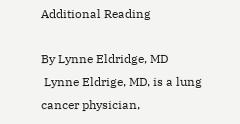Additional Reading

By Lynne Eldridge, MD
 Lynne Eldrige, MD, is a lung cancer physician,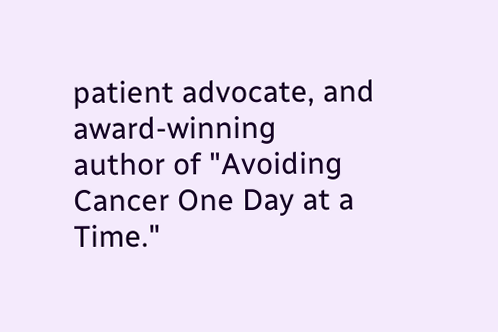patient advocate, and award-winning author of "Avoiding Cancer One Day at a Time."